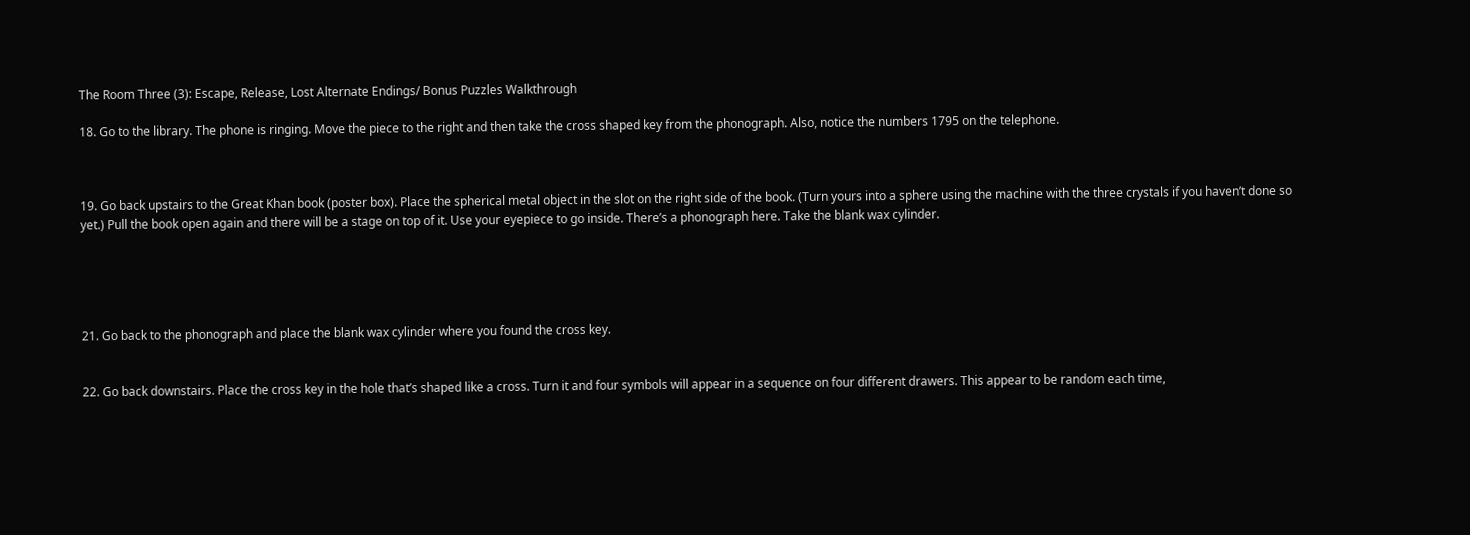The Room Three (3): Escape, Release, Lost Alternate Endings/ Bonus Puzzles Walkthrough

18. Go to the library. The phone is ringing. Move the piece to the right and then take the cross shaped key from the phonograph. Also, notice the numbers 1795 on the telephone.



19. Go back upstairs to the Great Khan book (poster box). Place the spherical metal object in the slot on the right side of the book. (Turn yours into a sphere using the machine with the three crystals if you haven’t done so yet.) Pull the book open again and there will be a stage on top of it. Use your eyepiece to go inside. There’s a phonograph here. Take the blank wax cylinder.





21. Go back to the phonograph and place the blank wax cylinder where you found the cross key.


22. Go back downstairs. Place the cross key in the hole that’s shaped like a cross. Turn it and four symbols will appear in a sequence on four different drawers. This appear to be random each time,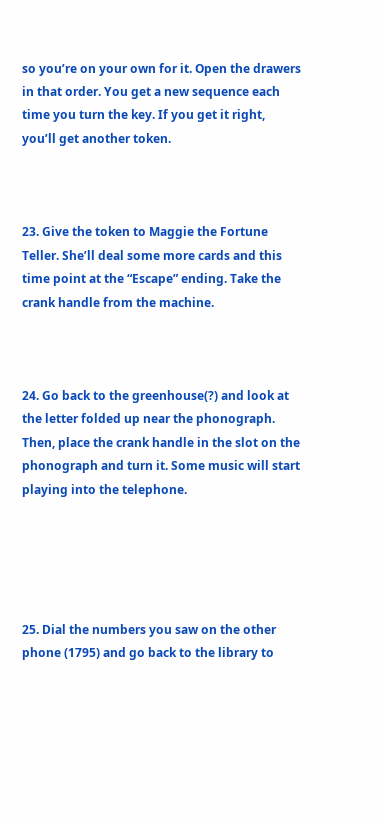so you’re on your own for it. Open the drawers in that order. You get a new sequence each time you turn the key. If you get it right, you’ll get another token.



23. Give the token to Maggie the Fortune Teller. She’ll deal some more cards and this time point at the “Escape” ending. Take the crank handle from the machine.



24. Go back to the greenhouse(?) and look at the letter folded up near the phonograph. Then, place the crank handle in the slot on the phonograph and turn it. Some music will start playing into the telephone.





25. Dial the numbers you saw on the other phone (1795) and go back to the library to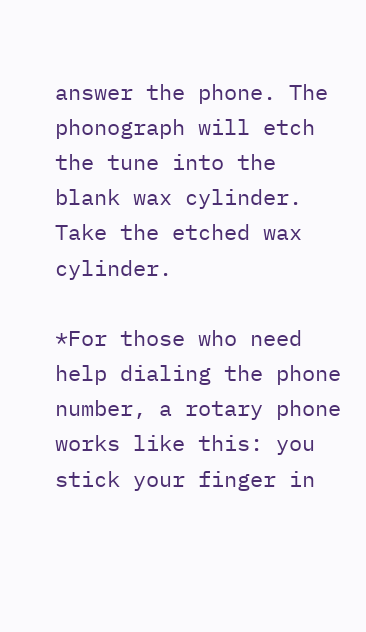answer the phone. The phonograph will etch the tune into the blank wax cylinder. Take the etched wax cylinder.

*For those who need help dialing the phone number, a rotary phone works like this: you stick your finger in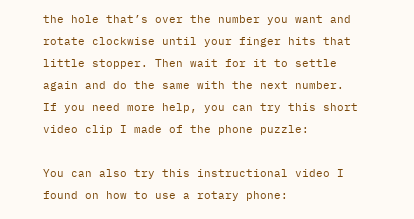the hole that’s over the number you want and rotate clockwise until your finger hits that little stopper. Then wait for it to settle again and do the same with the next number. If you need more help, you can try this short video clip I made of the phone puzzle:

You can also try this instructional video I found on how to use a rotary phone: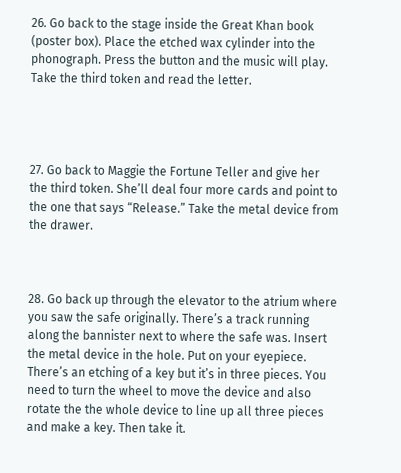26. Go back to the stage inside the Great Khan book (poster box). Place the etched wax cylinder into the phonograph. Press the button and the music will play. Take the third token and read the letter.




27. Go back to Maggie the Fortune Teller and give her the third token. She’ll deal four more cards and point to the one that says “Release.” Take the metal device from the drawer.



28. Go back up through the elevator to the atrium where you saw the safe originally. There’s a track running along the bannister next to where the safe was. Insert the metal device in the hole. Put on your eyepiece. There’s an etching of a key but it’s in three pieces. You need to turn the wheel to move the device and also rotate the the whole device to line up all three pieces and make a key. Then take it.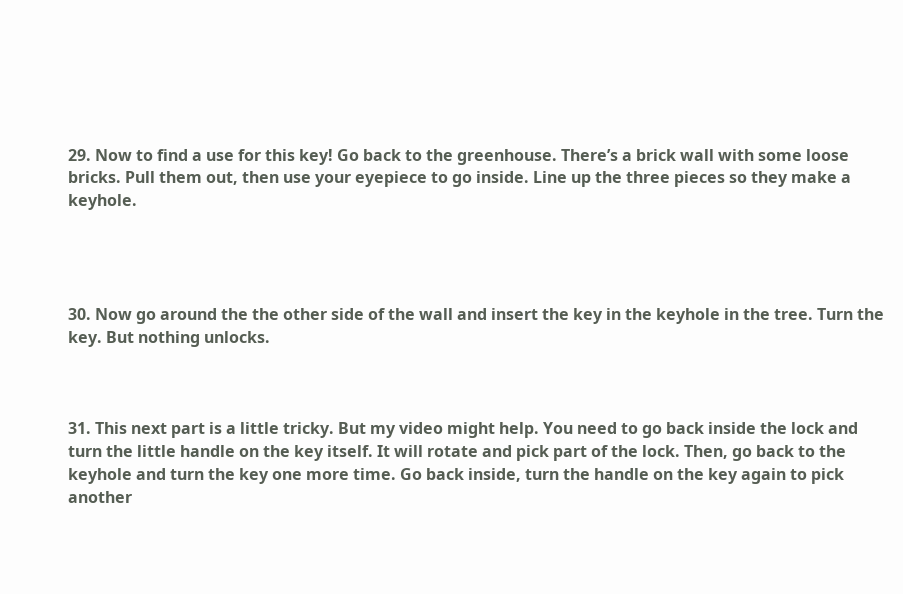29. Now to find a use for this key! Go back to the greenhouse. There’s a brick wall with some loose bricks. Pull them out, then use your eyepiece to go inside. Line up the three pieces so they make a keyhole.




30. Now go around the the other side of the wall and insert the key in the keyhole in the tree. Turn the key. But nothing unlocks.



31. This next part is a little tricky. But my video might help. You need to go back inside the lock and turn the little handle on the key itself. It will rotate and pick part of the lock. Then, go back to the keyhole and turn the key one more time. Go back inside, turn the handle on the key again to pick another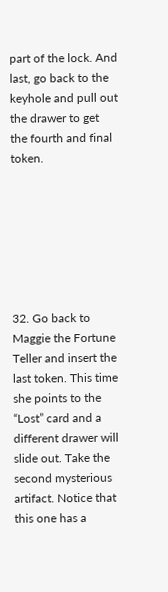part of the lock. And last, go back to the keyhole and pull out the drawer to get the fourth and final token.







32. Go back to Maggie the Fortune Teller and insert the last token. This time she points to the “Lost” card and a different drawer will slide out. Take the second mysterious artifact. Notice that this one has a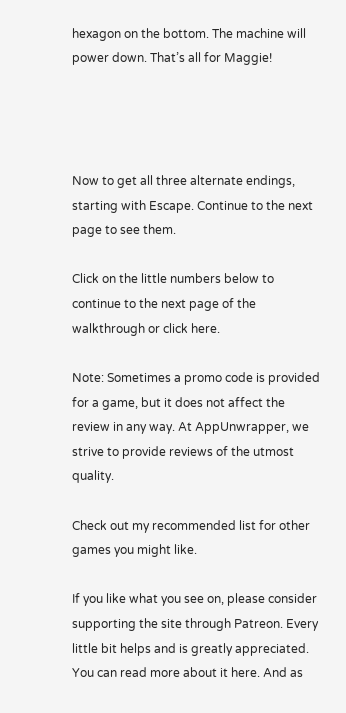hexagon on the bottom. The machine will power down. That’s all for Maggie!




Now to get all three alternate endings, starting with Escape. Continue to the next page to see them.

Click on the little numbers below to continue to the next page of the walkthrough or click here.

Note: Sometimes a promo code is provided for a game, but it does not affect the review in any way. At AppUnwrapper, we strive to provide reviews of the utmost quality.

Check out my recommended list for other games you might like.

If you like what you see on, please consider supporting the site through Patreon. Every little bit helps and is greatly appreciated. You can read more about it here. And as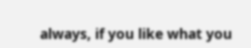always, if you like what you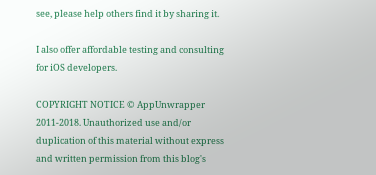see, please help others find it by sharing it.

I also offer affordable testing and consulting for iOS developers.

COPYRIGHT NOTICE © AppUnwrapper 2011-2018. Unauthorized use and/or duplication of this material without express and written permission from this blog's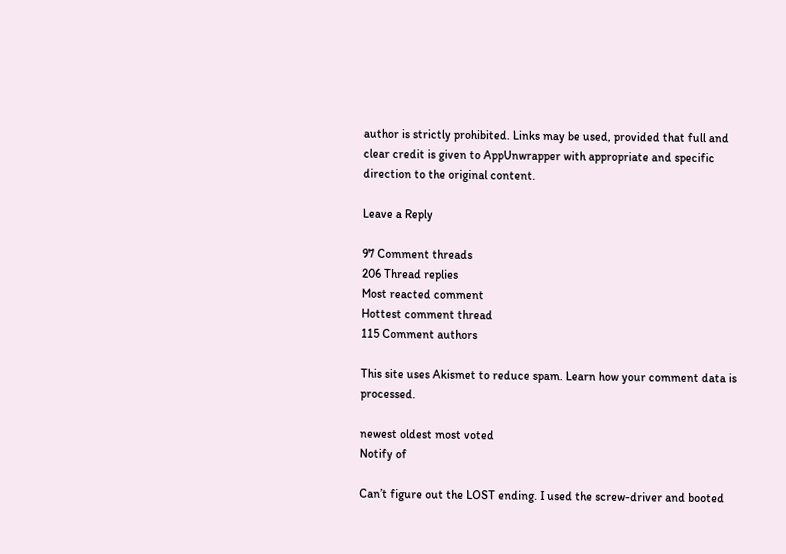author is strictly prohibited. Links may be used, provided that full and clear credit is given to AppUnwrapper with appropriate and specific direction to the original content.

Leave a Reply

97 Comment threads
206 Thread replies
Most reacted comment
Hottest comment thread
115 Comment authors

This site uses Akismet to reduce spam. Learn how your comment data is processed.

newest oldest most voted
Notify of

Can’t figure out the LOST ending. I used the screw-driver and booted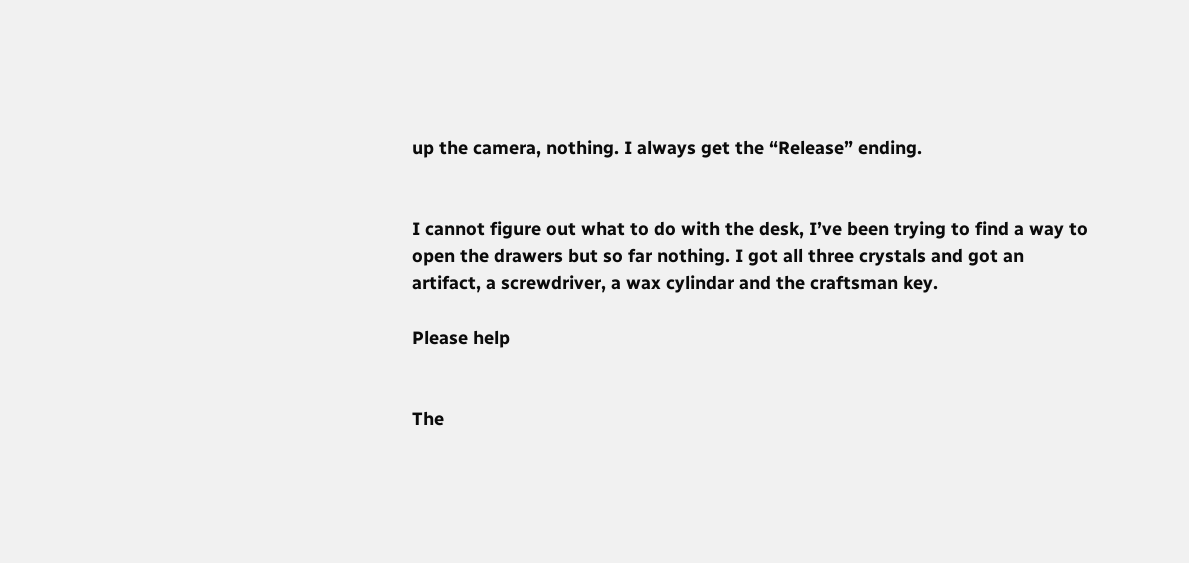up the camera, nothing. I always get the “Release” ending.


I cannot figure out what to do with the desk, I’ve been trying to find a way to open the drawers but so far nothing. I got all three crystals and got an artifact, a screwdriver, a wax cylindar and the craftsman key.

Please help


The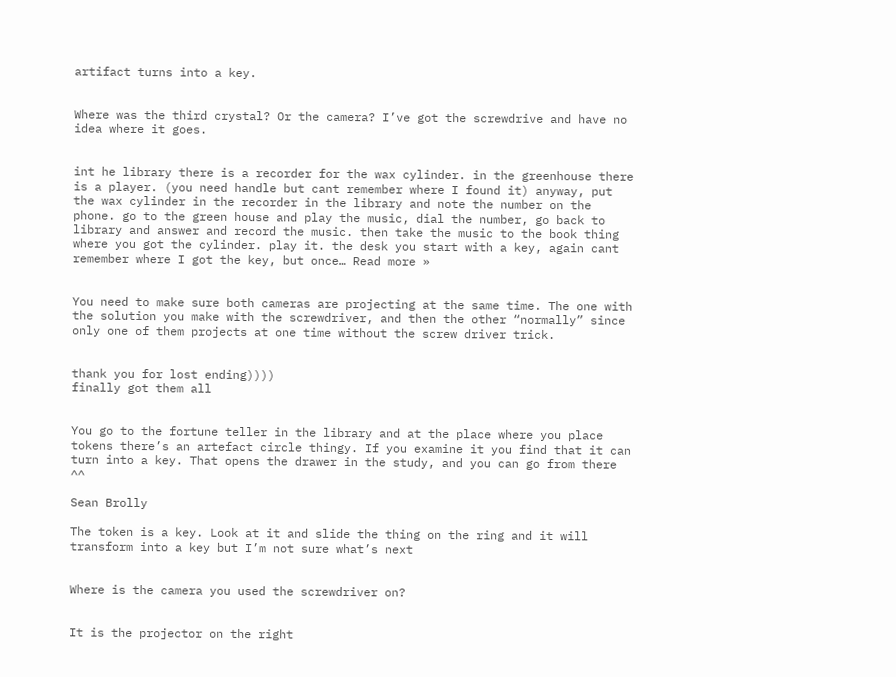artifact turns into a key.


Where was the third crystal? Or the camera? I’ve got the screwdrive and have no idea where it goes.


int he library there is a recorder for the wax cylinder. in the greenhouse there is a player. (you need handle but cant remember where I found it) anyway, put the wax cylinder in the recorder in the library and note the number on the phone. go to the green house and play the music, dial the number, go back to library and answer and record the music. then take the music to the book thing where you got the cylinder. play it. the desk you start with a key, again cant remember where I got the key, but once… Read more »


You need to make sure both cameras are projecting at the same time. The one with the solution you make with the screwdriver, and then the other “normally” since only one of them projects at one time without the screw driver trick.


thank you for lost ending))))
finally got them all


You go to the fortune teller in the library and at the place where you place tokens there’s an artefact circle thingy. If you examine it you find that it can turn into a key. That opens the drawer in the study, and you can go from there ^^

Sean Brolly

The token is a key. Look at it and slide the thing on the ring and it will transform into a key but I’m not sure what’s next


Where is the camera you used the screwdriver on?


It is the projector on the right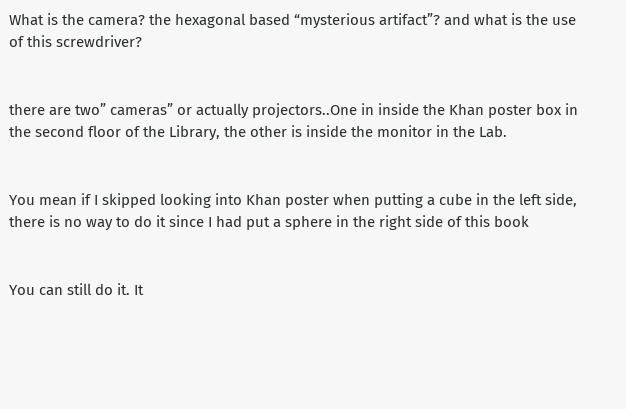What is the camera? the hexagonal based “mysterious artifact”? and what is the use of this screwdriver?


there are two” cameras” or actually projectors..One in inside the Khan poster box in the second floor of the Library, the other is inside the monitor in the Lab.


You mean if I skipped looking into Khan poster when putting a cube in the left side, there is no way to do it since I had put a sphere in the right side of this book


You can still do it. It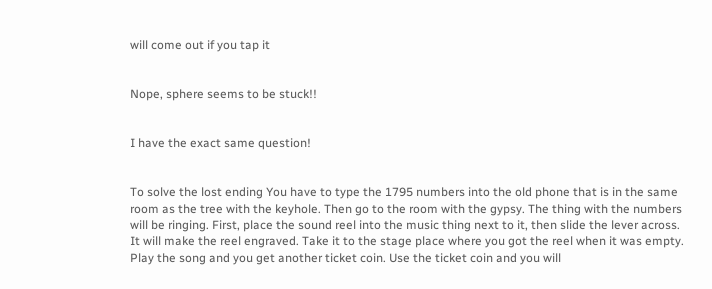will come out if you tap it


Nope, sphere seems to be stuck!!


I have the exact same question!


To solve the lost ending You have to type the 1795 numbers into the old phone that is in the same room as the tree with the keyhole. Then go to the room with the gypsy. The thing with the numbers will be ringing. First, place the sound reel into the music thing next to it, then slide the lever across. It will make the reel engraved. Take it to the stage place where you got the reel when it was empty. Play the song and you get another ticket coin. Use the ticket coin and you will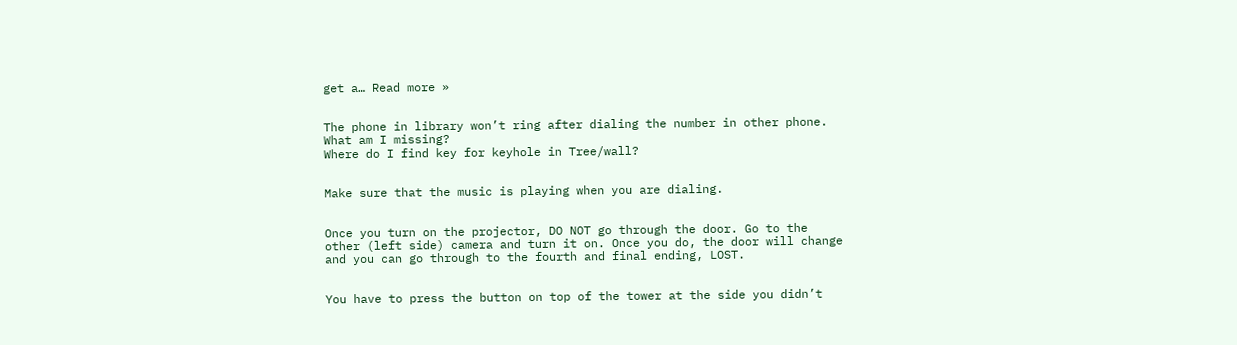get a… Read more »


The phone in library won’t ring after dialing the number in other phone. What am I missing?
Where do I find key for keyhole in Tree/wall?


Make sure that the music is playing when you are dialing.


Once you turn on the projector, DO NOT go through the door. Go to the other (left side) camera and turn it on. Once you do, the door will change and you can go through to the fourth and final ending, LOST.


You have to press the button on top of the tower at the side you didn’t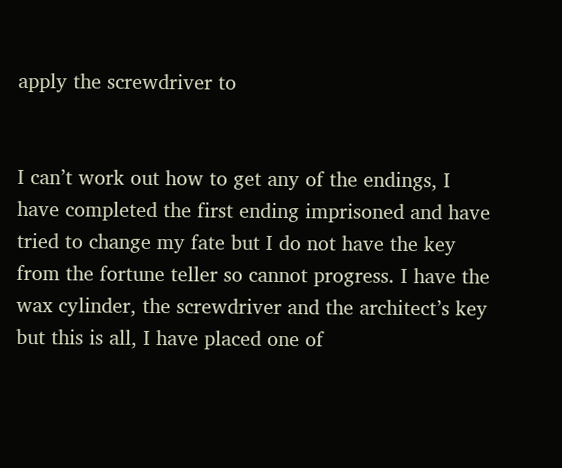apply the screwdriver to


I can’t work out how to get any of the endings, I have completed the first ending imprisoned and have tried to change my fate but I do not have the key from the fortune teller so cannot progress. I have the wax cylinder, the screwdriver and the architect’s key but this is all, I have placed one of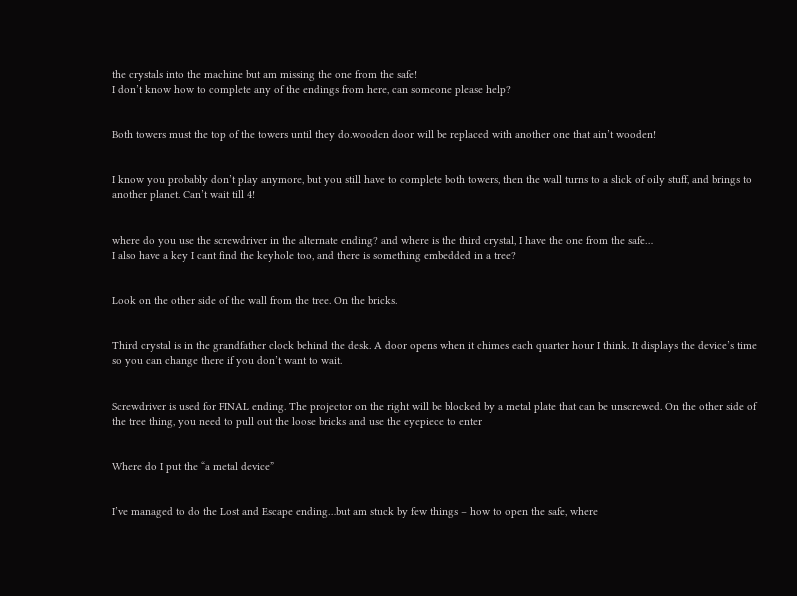the crystals into the machine but am missing the one from the safe!
I don’t know how to complete any of the endings from here, can someone please help?


Both towers must the top of the towers until they do.wooden door will be replaced with another one that ain’t wooden!


I know you probably don’t play anymore, but you still have to complete both towers, then the wall turns to a slick of oily stuff, and brings to another planet. Can’t wait till 4!


where do you use the screwdriver in the alternate ending? and where is the third crystal, I have the one from the safe…
I also have a key I cant find the keyhole too, and there is something embedded in a tree?


Look on the other side of the wall from the tree. On the bricks.


Third crystal is in the grandfather clock behind the desk. A door opens when it chimes each quarter hour I think. It displays the device’s time so you can change there if you don’t want to wait.


Screwdriver is used for FINAL ending. The projector on the right will be blocked by a metal plate that can be unscrewed. On the other side of the tree thing, you need to pull out the loose bricks and use the eyepiece to enter


Where do I put the “a metal device”


I’ve managed to do the Lost and Escape ending…but am stuck by few things – how to open the safe, where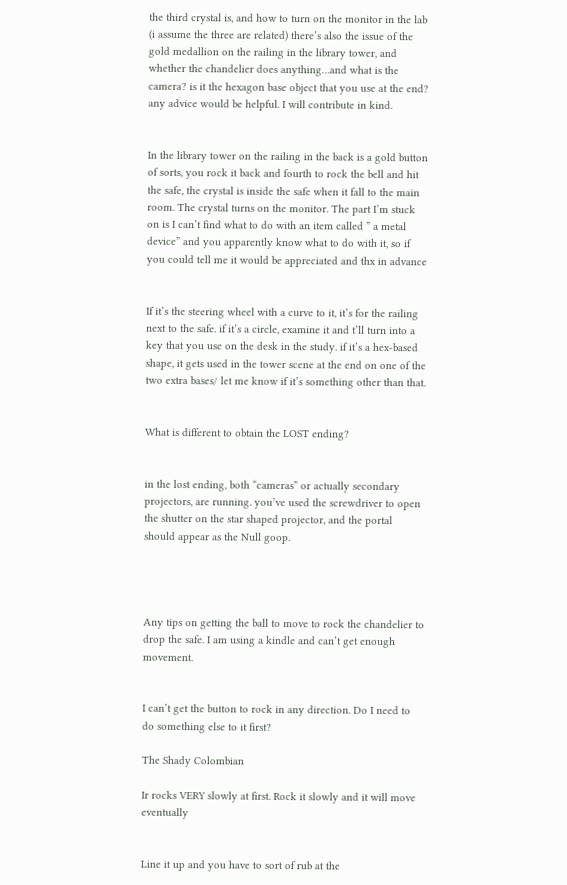the third crystal is, and how to turn on the monitor in the lab (i assume the three are related) there’s also the issue of the gold medallion on the railing in the library tower, and whether the chandelier does anything…and what is the camera? is it the hexagon base object that you use at the end? any advice would be helpful. I will contribute in kind.


In the library tower on the railing in the back is a gold button of sorts, you rock it back and fourth to rock the bell and hit the safe, the crystal is inside the safe when it fall to the main room. The crystal turns on the monitor. The part I’m stuck on is I can’t find what to do with an item called ” a metal device” and you apparently know what to do with it, so if you could tell me it would be appreciated and thx in advance


If it’s the steering wheel with a curve to it, it’s for the railing next to the safe. if it’s a circle, examine it and t’ll turn into a key that you use on the desk in the study. if it’s a hex-based shape, it gets used in the tower scene at the end on one of the two extra bases/ let me know if it’s something other than that.


What is different to obtain the LOST ending?


in the lost ending, both “cameras” or actually secondary projectors, are running. you’ve used the screwdriver to open the shutter on the star shaped projector, and the portal should appear as the Null goop.




Any tips on getting the ball to move to rock the chandelier to drop the safe. I am using a kindle and can’t get enough movement.


I can’t get the button to rock in any direction. Do I need to do something else to it first?

The Shady Colombian

Ir rocks VERY slowly at first. Rock it slowly and it will move eventually


Line it up and you have to sort of rub at the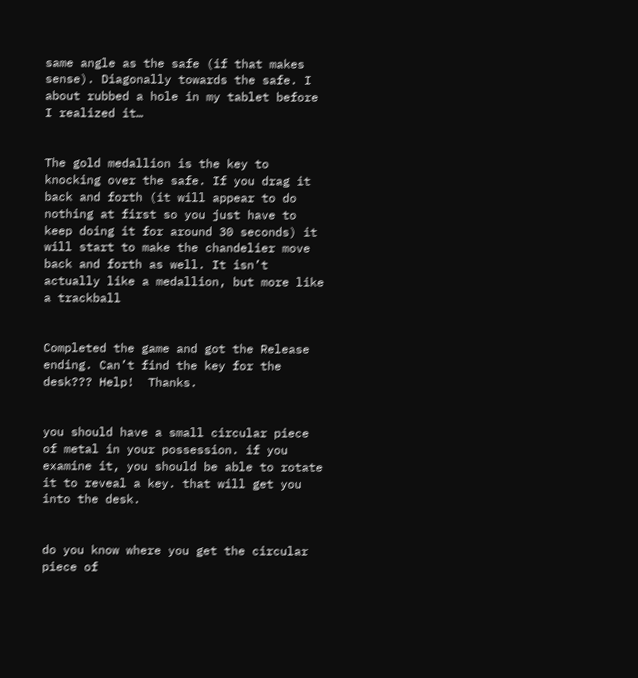same angle as the safe (if that makes sense). Diagonally towards the safe. I about rubbed a hole in my tablet before I realized it…


The gold medallion is the key to knocking over the safe. If you drag it back and forth (it will appear to do nothing at first so you just have to keep doing it for around 30 seconds) it will start to make the chandelier move back and forth as well. It isn’t actually like a medallion, but more like a trackball


Completed the game and got the Release ending. Can’t find the key for the desk??? Help!  Thanks.


you should have a small circular piece of metal in your possession. if you examine it, you should be able to rotate it to reveal a key. that will get you into the desk.


do you know where you get the circular piece of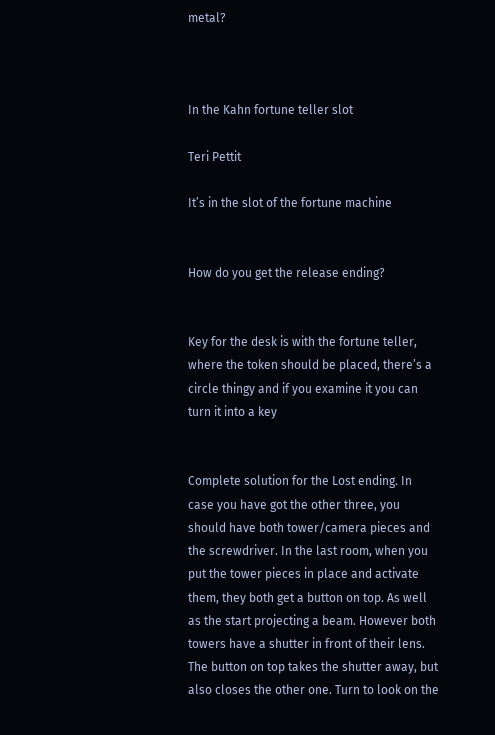metal?



In the Kahn fortune teller slot

Teri Pettit

It’s in the slot of the fortune machine


How do you get the release ending?


Key for the desk is with the fortune teller, where the token should be placed, there’s a circle thingy and if you examine it you can turn it into a key


Complete solution for the Lost ending. In case you have got the other three, you should have both tower/camera pieces and the screwdriver. In the last room, when you put the tower pieces in place and activate them, they both get a button on top. As well as the start projecting a beam. However both towers have a shutter in front of their lens. The button on top takes the shutter away, but also closes the other one. Turn to look on the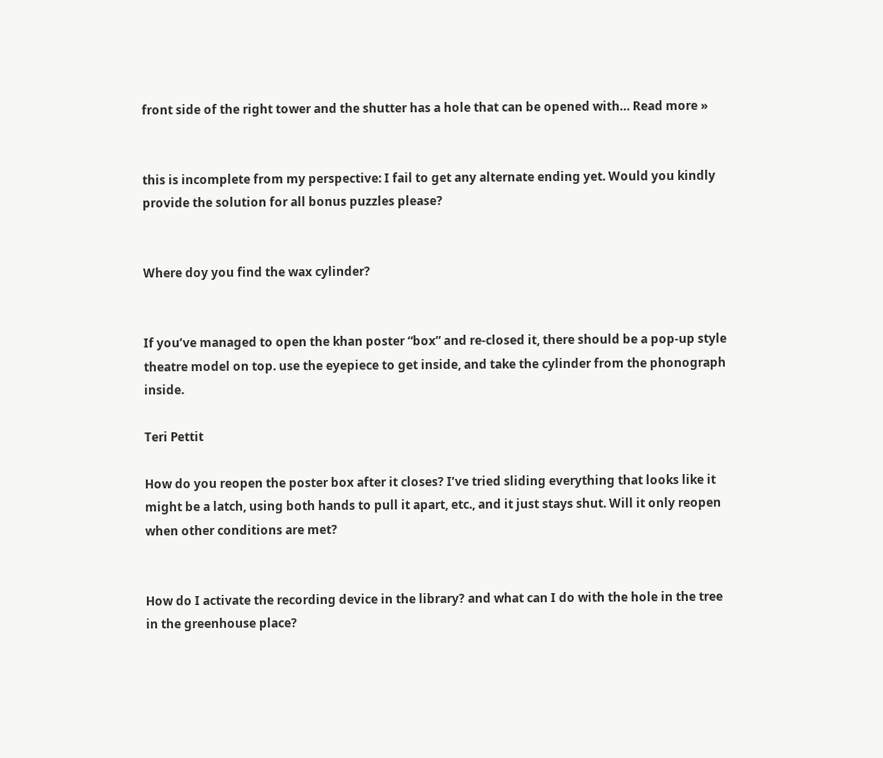front side of the right tower and the shutter has a hole that can be opened with… Read more »


this is incomplete from my perspective: I fail to get any alternate ending yet. Would you kindly provide the solution for all bonus puzzles please?


Where doy you find the wax cylinder?


If you’ve managed to open the khan poster “box” and re-closed it, there should be a pop-up style theatre model on top. use the eyepiece to get inside, and take the cylinder from the phonograph inside.

Teri Pettit

How do you reopen the poster box after it closes? I’ve tried sliding everything that looks like it might be a latch, using both hands to pull it apart, etc., and it just stays shut. Will it only reopen when other conditions are met?


How do I activate the recording device in the library? and what can I do with the hole in the tree in the greenhouse place?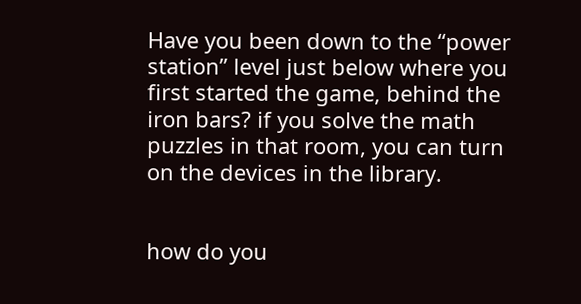Have you been down to the “power station” level just below where you first started the game, behind the iron bars? if you solve the math puzzles in that room, you can turn on the devices in the library.


how do you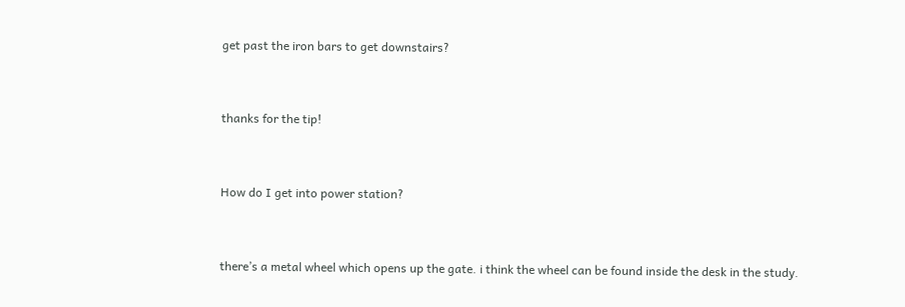get past the iron bars to get downstairs?


thanks for the tip!


How do I get into power station?


there’s a metal wheel which opens up the gate. i think the wheel can be found inside the desk in the study.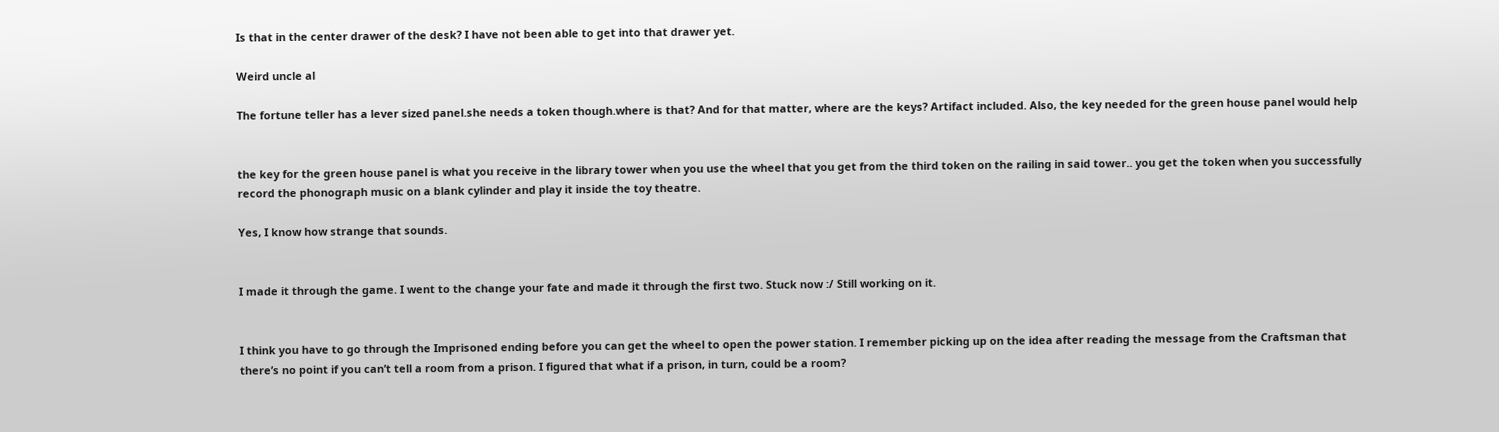Is that in the center drawer of the desk? I have not been able to get into that drawer yet.

Weird uncle al

The fortune teller has a lever sized panel.she needs a token though.where is that? And for that matter, where are the keys? Artifact included. Also, the key needed for the green house panel would help


the key for the green house panel is what you receive in the library tower when you use the wheel that you get from the third token on the railing in said tower.. you get the token when you successfully record the phonograph music on a blank cylinder and play it inside the toy theatre.

Yes, I know how strange that sounds.


I made it through the game. I went to the change your fate and made it through the first two. Stuck now :/ Still working on it.


I think you have to go through the Imprisoned ending before you can get the wheel to open the power station. I remember picking up on the idea after reading the message from the Craftsman that there’s no point if you can’t tell a room from a prison. I figured that what if a prison, in turn, could be a room?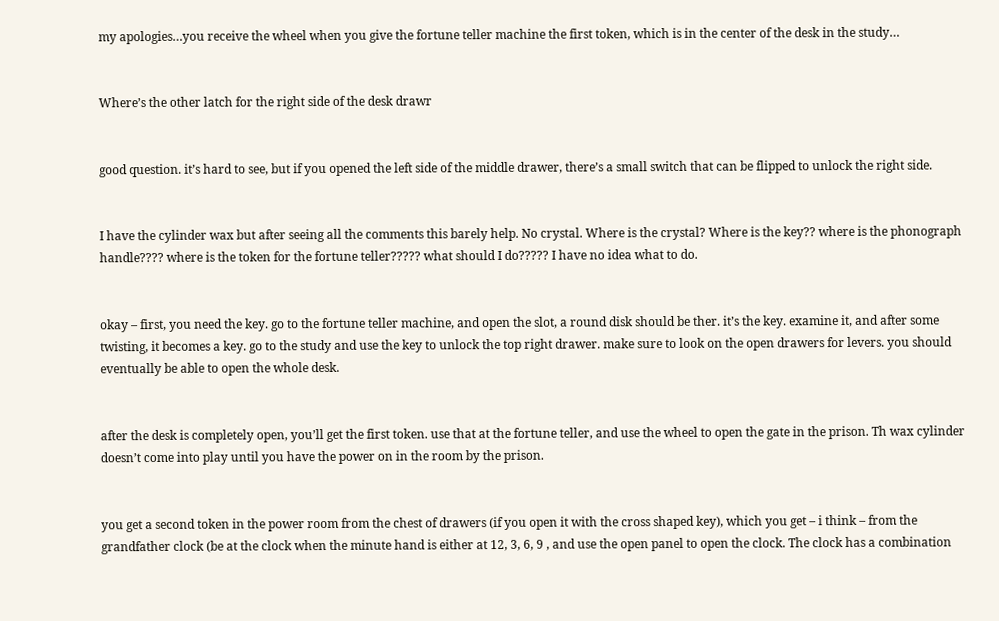my apologies…you receive the wheel when you give the fortune teller machine the first token, which is in the center of the desk in the study…


Where’s the other latch for the right side of the desk drawr


good question. it’s hard to see, but if you opened the left side of the middle drawer, there’s a small switch that can be flipped to unlock the right side.


I have the cylinder wax but after seeing all the comments this barely help. No crystal. Where is the crystal? Where is the key?? where is the phonograph handle???? where is the token for the fortune teller????? what should I do????? I have no idea what to do.


okay – first, you need the key. go to the fortune teller machine, and open the slot, a round disk should be ther. it’s the key. examine it, and after some twisting, it becomes a key. go to the study and use the key to unlock the top right drawer. make sure to look on the open drawers for levers. you should eventually be able to open the whole desk.


after the desk is completely open, you’ll get the first token. use that at the fortune teller, and use the wheel to open the gate in the prison. Th wax cylinder doesn’t come into play until you have the power on in the room by the prison.


you get a second token in the power room from the chest of drawers (if you open it with the cross shaped key), which you get – i think – from the grandfather clock (be at the clock when the minute hand is either at 12, 3, 6, 9 , and use the open panel to open the clock. The clock has a combination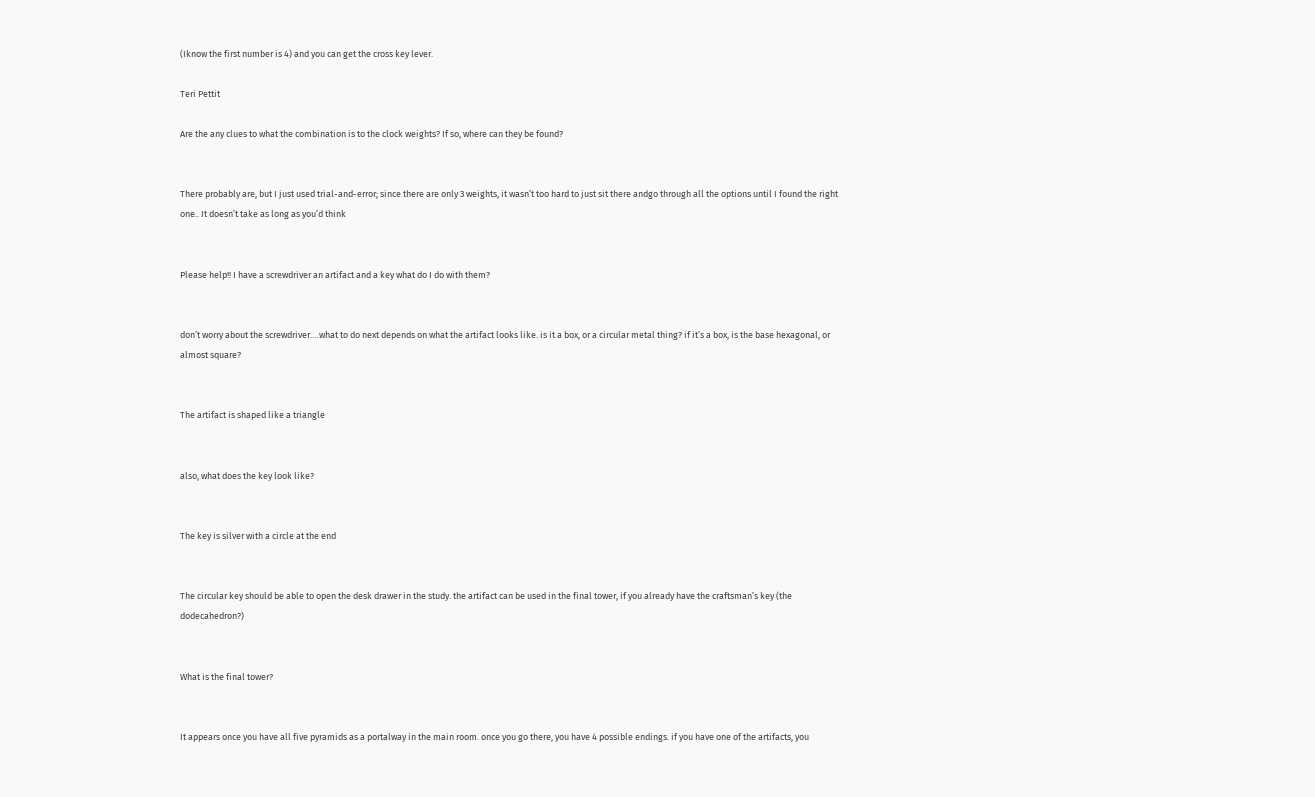(Iknow the first number is 4) and you can get the cross key lever.

Teri Pettit

Are the any clues to what the combination is to the clock weights? If so, where can they be found?


There probably are, but I just used trial-and-error; since there are only 3 weights, it wasn’t too hard to just sit there andgo through all the options until I found the right one.. It doesn’t take as long as you’d think


Please help!! I have a screwdriver an artifact and a key what do I do with them?


don’t worry about the screwdriver….what to do next depends on what the artifact looks like. is it a box, or a circular metal thing? if it’s a box, is the base hexagonal, or almost square?


The artifact is shaped like a triangle


also, what does the key look like?


The key is silver with a circle at the end


The circular key should be able to open the desk drawer in the study. the artifact can be used in the final tower, if you already have the craftsman’s key (the dodecahedron?)


What is the final tower?


It appears once you have all five pyramids as a portalway in the main room. once you go there, you have 4 possible endings. if you have one of the artifacts, you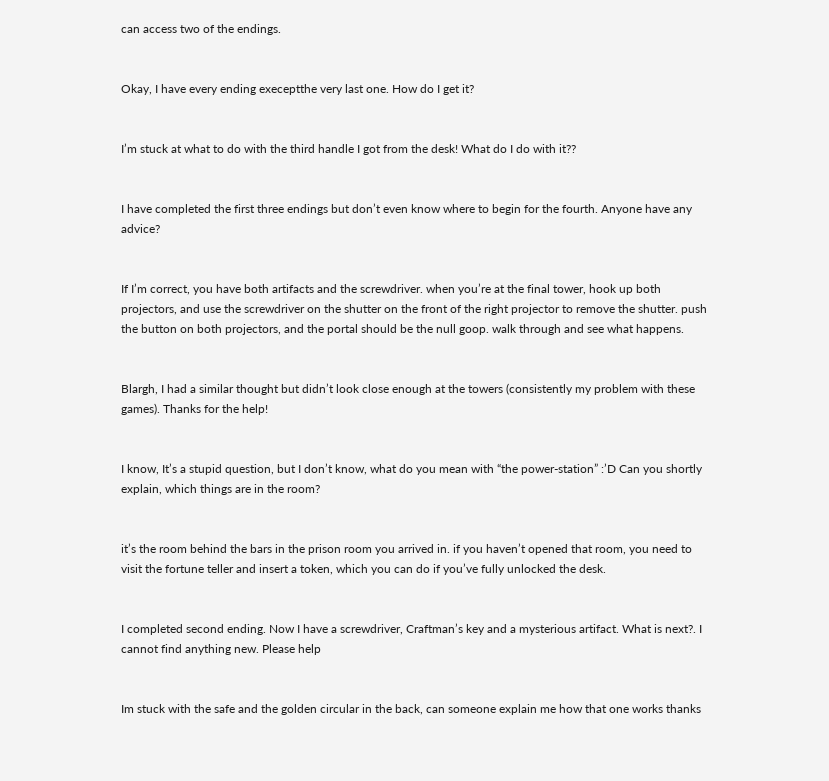can access two of the endings.


Okay, I have every ending execeptthe very last one. How do I get it?


I’m stuck at what to do with the third handle I got from the desk! What do I do with it??


I have completed the first three endings but don’t even know where to begin for the fourth. Anyone have any advice?


If I’m correct, you have both artifacts and the screwdriver. when you’re at the final tower, hook up both projectors, and use the screwdriver on the shutter on the front of the right projector to remove the shutter. push the button on both projectors, and the portal should be the null goop. walk through and see what happens.


Blargh, I had a similar thought but didn’t look close enough at the towers (consistently my problem with these games). Thanks for the help!


I know, It’s a stupid question, but I don’t know, what do you mean with “the power-station” :’D Can you shortly explain, which things are in the room?


it’s the room behind the bars in the prison room you arrived in. if you haven’t opened that room, you need to visit the fortune teller and insert a token, which you can do if you’ve fully unlocked the desk.


I completed second ending. Now I have a screwdriver, Craftman’s key and a mysterious artifact. What is next?. I cannot find anything new. Please help


Im stuck with the safe and the golden circular in the back, can someone explain me how that one works thanks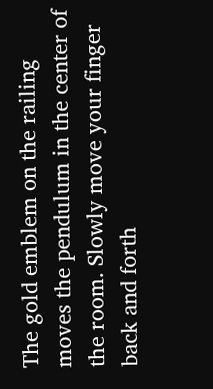The gold emblem on the railing moves the pendulum in the center of the room. Slowly move your finger back and forth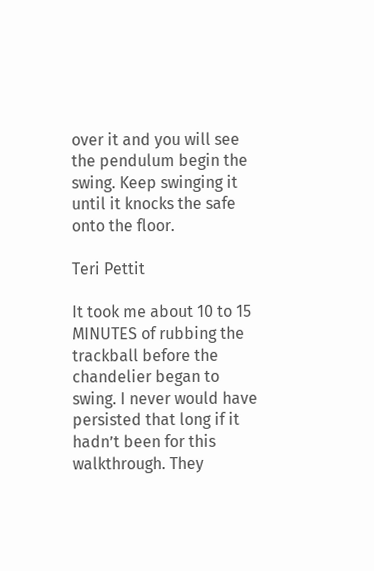over it and you will see the pendulum begin the swing. Keep swinging it until it knocks the safe onto the floor.

Teri Pettit

It took me about 10 to 15 MINUTES of rubbing the trackball before the chandelier began to swing. I never would have persisted that long if it hadn’t been for this walkthrough. They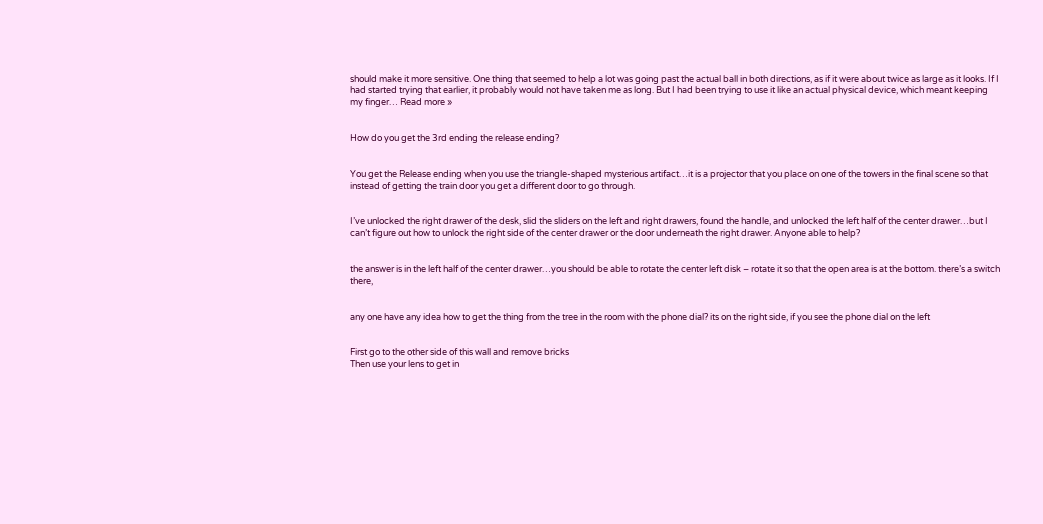should make it more sensitive. One thing that seemed to help a lot was going past the actual ball in both directions, as if it were about twice as large as it looks. If I had started trying that earlier, it probably would not have taken me as long. But I had been trying to use it like an actual physical device, which meant keeping my finger… Read more »


How do you get the 3rd ending the release ending?


You get the Release ending when you use the triangle-shaped mysterious artifact…it is a projector that you place on one of the towers in the final scene so that instead of getting the train door you get a different door to go through.


I’ve unlocked the right drawer of the desk, slid the sliders on the left and right drawers, found the handle, and unlocked the left half of the center drawer…but I can’t figure out how to unlock the right side of the center drawer or the door underneath the right drawer. Anyone able to help?


the answer is in the left half of the center drawer…you should be able to rotate the center left disk – rotate it so that the open area is at the bottom. there’s a switch there,


any one have any idea how to get the thing from the tree in the room with the phone dial? its on the right side, if you see the phone dial on the left


First go to the other side of this wall and remove bricks
Then use your lens to get in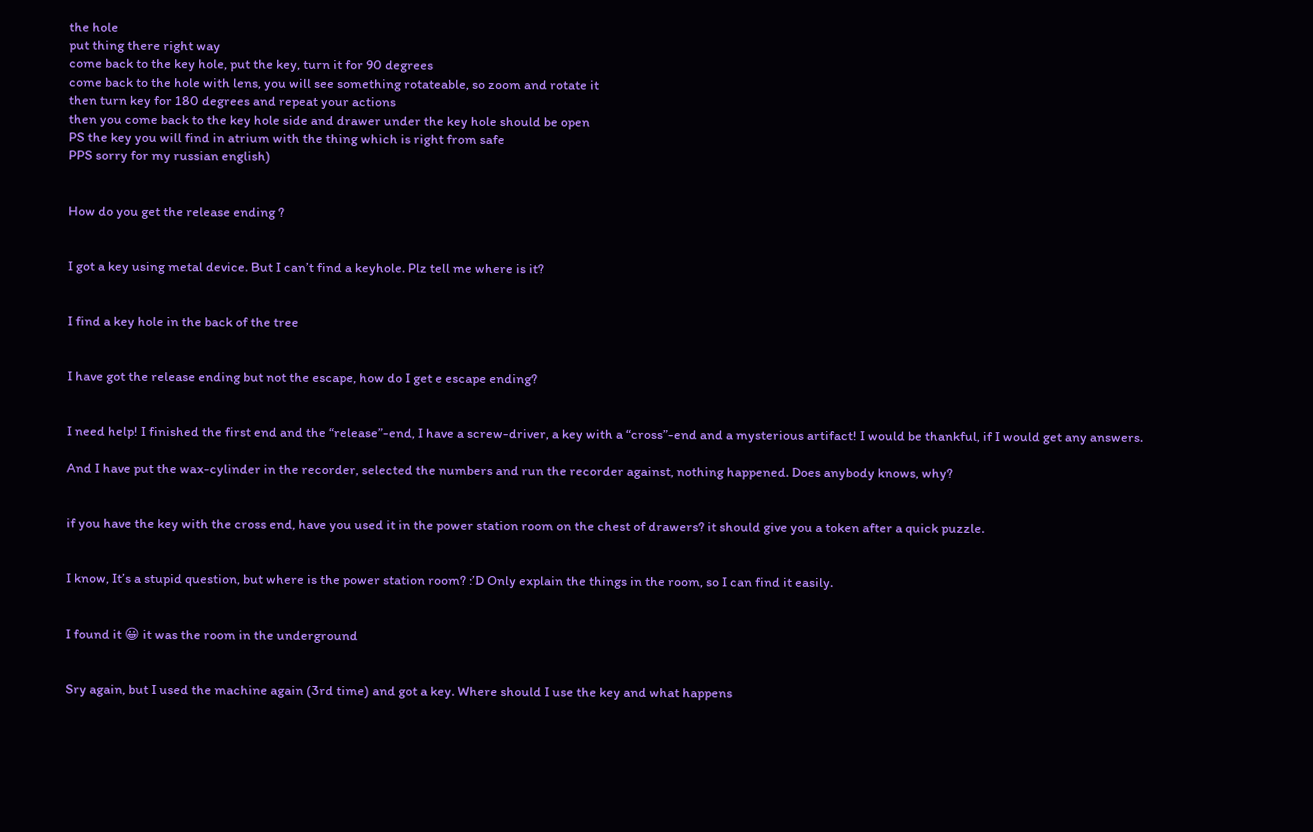the hole
put thing there right way
come back to the key hole, put the key, turn it for 90 degrees
come back to the hole with lens, you will see something rotateable, so zoom and rotate it
then turn key for 180 degrees and repeat your actions
then you come back to the key hole side and drawer under the key hole should be open
PS the key you will find in atrium with the thing which is right from safe
PPS sorry for my russian english)


How do you get the release ending ?


I got a key using metal device. But I can’t find a keyhole. Plz tell me where is it?


I find a key hole in the back of the tree


I have got the release ending but not the escape, how do I get e escape ending?


I need help! I finished the first end and the “release”-end, I have a screw-driver, a key with a “cross”-end and a mysterious artifact! I would be thankful, if I would get any answers.

And I have put the wax-cylinder in the recorder, selected the numbers and run the recorder against, nothing happened. Does anybody knows, why?


if you have the key with the cross end, have you used it in the power station room on the chest of drawers? it should give you a token after a quick puzzle.


I know, It’s a stupid question, but where is the power station room? :’D Only explain the things in the room, so I can find it easily.


I found it 😀 it was the room in the underground


Sry again, but I used the machine again (3rd time) and got a key. Where should I use the key and what happens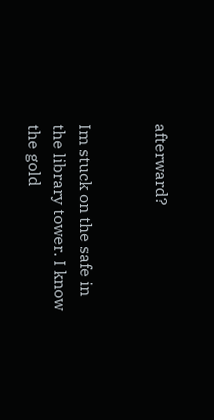afterward?


Im stuck on the safe in the library tower. I know the gold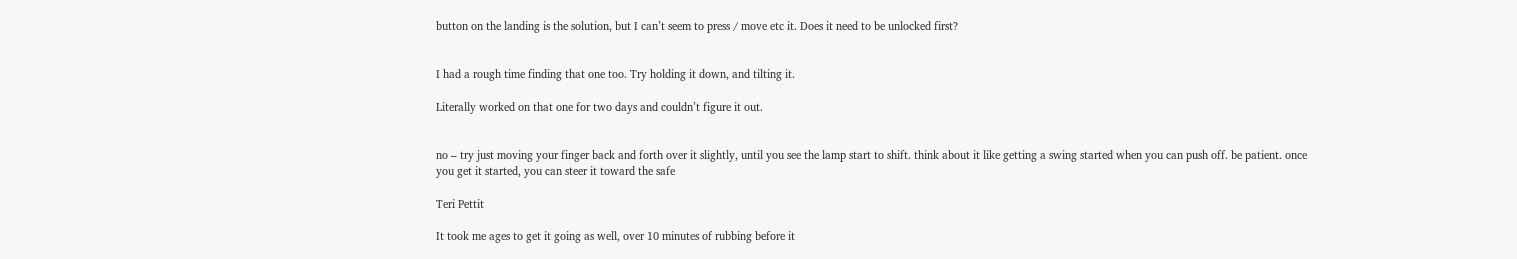button on the landing is the solution, but I can’t seem to press / move etc it. Does it need to be unlocked first?


I had a rough time finding that one too. Try holding it down, and tilting it.

Literally worked on that one for two days and couldn’t figure it out.


no – try just moving your finger back and forth over it slightly, until you see the lamp start to shift. think about it like getting a swing started when you can push off. be patient. once you get it started, you can steer it toward the safe

Teri Pettit

It took me ages to get it going as well, over 10 minutes of rubbing before it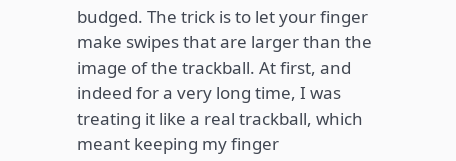budged. The trick is to let your finger make swipes that are larger than the image of the trackball. At first, and indeed for a very long time, I was treating it like a real trackball, which meant keeping my finger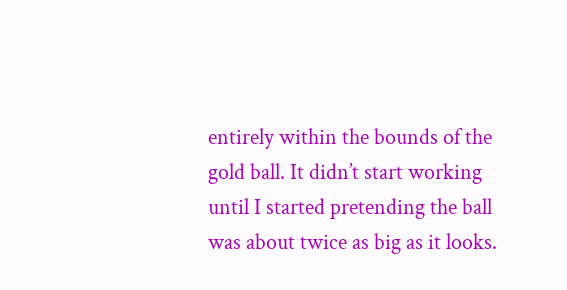entirely within the bounds of the gold ball. It didn’t start working until I started pretending the ball was about twice as big as it looks.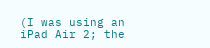(I was using an iPad Air 2; the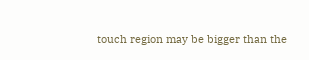touch region may be bigger than the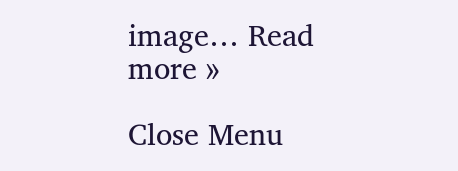image… Read more »

Close Menu